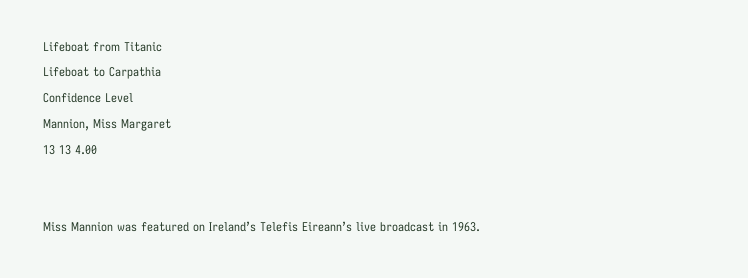Lifeboat from Titanic
Lifeboat to Carpathia
Confidence Level
Mannion, Miss Margaret
13 13 4.00


Miss Mannion was featured on Ireland’s Telefis Eireann’s live broadcast in 1963.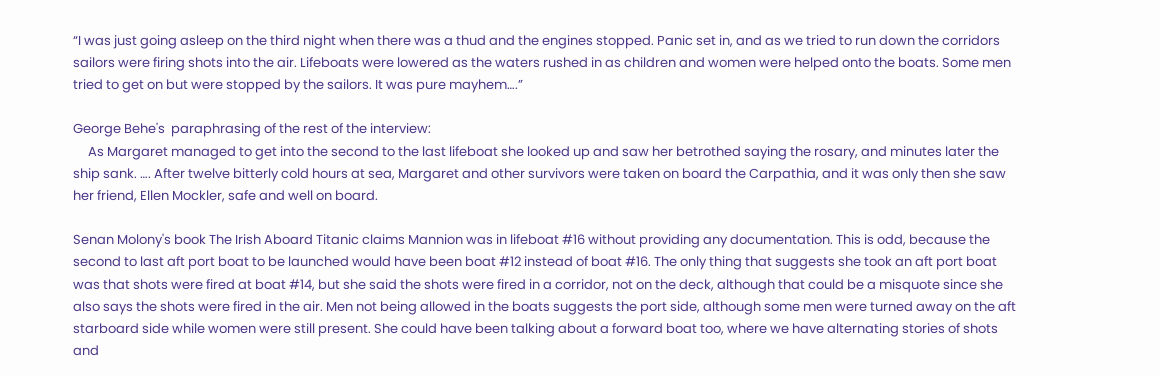“I was just going asleep on the third night when there was a thud and the engines stopped. Panic set in, and as we tried to run down the corridors sailors were firing shots into the air. Lifeboats were lowered as the waters rushed in as children and women were helped onto the boats. Some men tried to get on but were stopped by the sailors. It was pure mayhem….”

George Behe's  paraphrasing of the rest of the interview:
     As Margaret managed to get into the second to the last lifeboat she looked up and saw her betrothed saying the rosary, and minutes later the ship sank. …. After twelve bitterly cold hours at sea, Margaret and other survivors were taken on board the Carpathia, and it was only then she saw her friend, Ellen Mockler, safe and well on board.

Senan Molony's book The Irish Aboard Titanic claims Mannion was in lifeboat #16 without providing any documentation. This is odd, because the second to last aft port boat to be launched would have been boat #12 instead of boat #16. The only thing that suggests she took an aft port boat was that shots were fired at boat #14, but she said the shots were fired in a corridor, not on the deck, although that could be a misquote since she also says the shots were fired in the air. Men not being allowed in the boats suggests the port side, although some men were turned away on the aft starboard side while women were still present. She could have been talking about a forward boat too, where we have alternating stories of shots and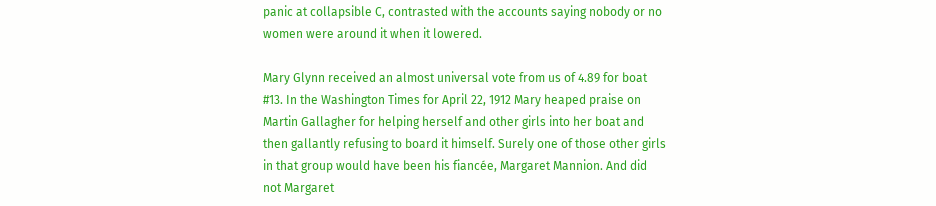panic at collapsible C, contrasted with the accounts saying nobody or no women were around it when it lowered.

Mary Glynn received an almost universal vote from us of 4.89 for boat #13. In the Washington Times for April 22, 1912 Mary heaped praise on Martin Gallagher for helping herself and other girls into her boat and then gallantly refusing to board it himself. Surely one of those other girls in that group would have been his fiancée, Margaret Mannion. And did not Margaret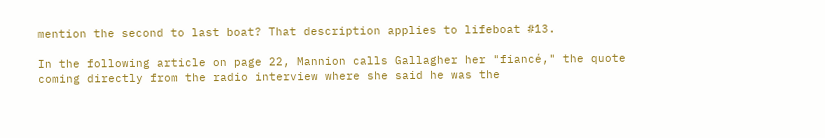mention the second to last boat? That description applies to lifeboat #13.

In the following article on page 22, Mannion calls Gallagher her "fiancé," the quote coming directly from the radio interview where she said he was the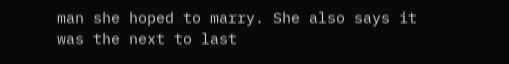man she hoped to marry. She also says it was the next to last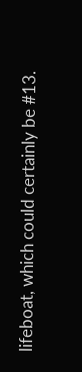lifeboat, which could certainly be #13.